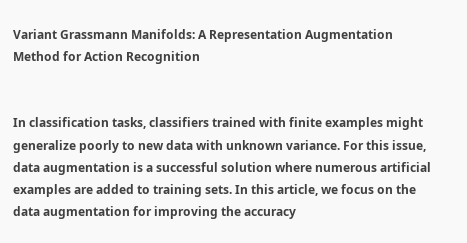Variant Grassmann Manifolds: A Representation Augmentation Method for Action Recognition


In classification tasks, classifiers trained with finite examples might generalize poorly to new data with unknown variance. For this issue, data augmentation is a successful solution where numerous artificial examples are added to training sets. In this article, we focus on the data augmentation for improving the accuracy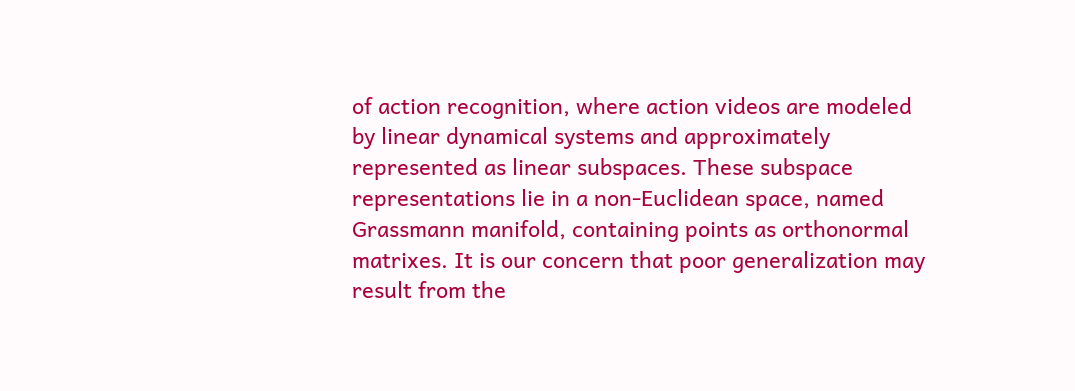of action recognition, where action videos are modeled by linear dynamical systems and approximately represented as linear subspaces. These subspace representations lie in a non-Euclidean space, named Grassmann manifold, containing points as orthonormal matrixes. It is our concern that poor generalization may result from the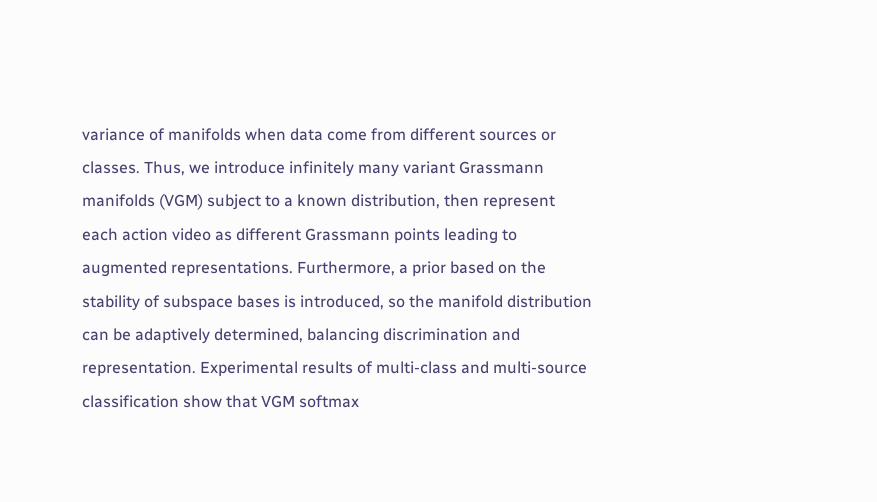variance of manifolds when data come from different sources or classes. Thus, we introduce infinitely many variant Grassmann manifolds (VGM) subject to a known distribution, then represent each action video as different Grassmann points leading to augmented representations. Furthermore, a prior based on the stability of subspace bases is introduced, so the manifold distribution can be adaptively determined, balancing discrimination and representation. Experimental results of multi-class and multi-source classification show that VGM softmax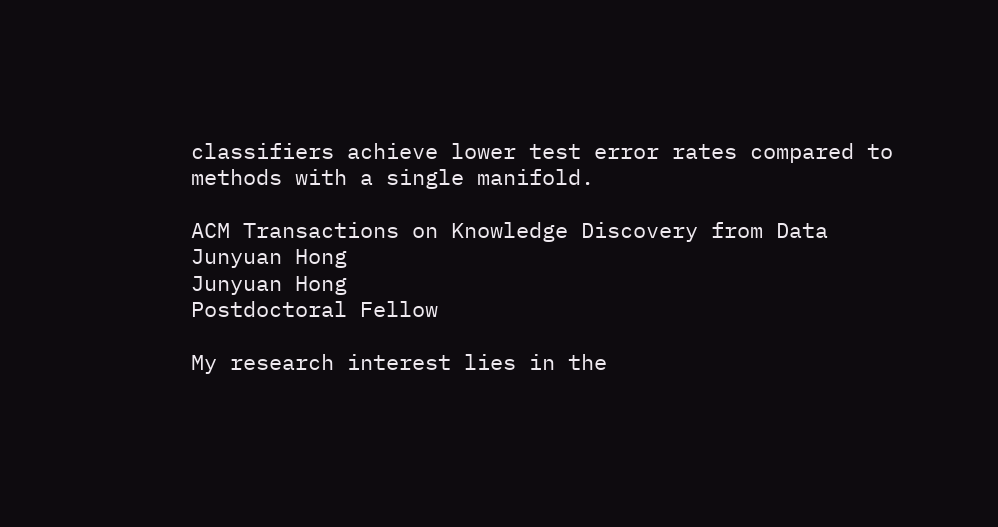classifiers achieve lower test error rates compared to methods with a single manifold.

ACM Transactions on Knowledge Discovery from Data
Junyuan Hong
Junyuan Hong
Postdoctoral Fellow

My research interest lies in the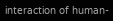interaction of human-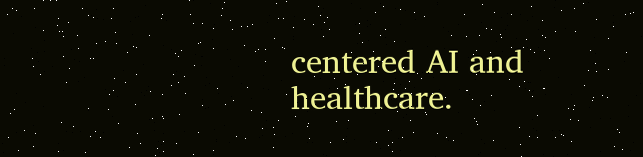centered AI and healthcare.